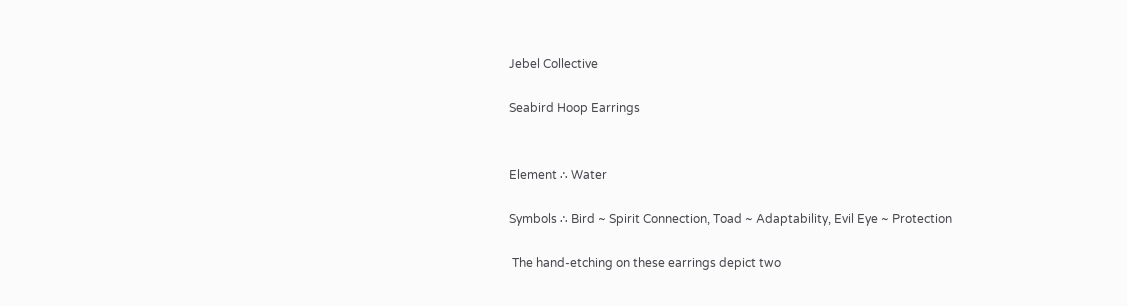Jebel Collective

Seabird Hoop Earrings


Element ∴ Water

Symbols ∴ Bird ~ Spirit Connection, Toad ~ Adaptability, Evil Eye ~ Protection

 The hand-etching on these earrings depict two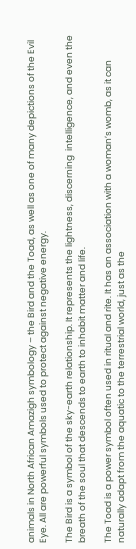animals in North African Amazigh symbology – the Bird and the Toad, as well as one of many depictions of the Evil Eye. All are powerful symbols used to protect against negative energy.

The Bird is a symbol of the sky-earth relationship. It represents the lightness, discerning  intelligence, and even the breath of the soul that descends to earth to inhabit matter and life.

The Toad is a power symbol often used in ritual and rite. It has an association with a woman’s womb, as it can naturally adapt from the aquatic to the terrestrial world, just as the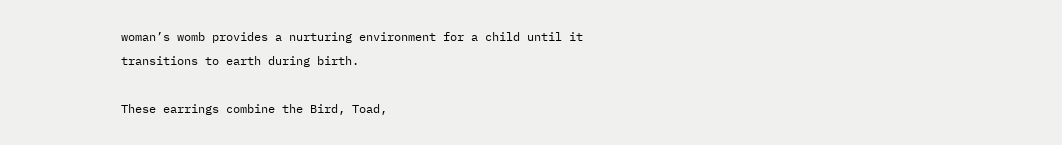woman’s womb provides a nurturing environment for a child until it transitions to earth during birth.

These earrings combine the Bird, Toad,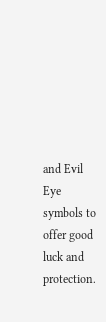and Evil Eye symbols to offer good luck and protection.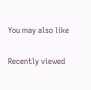You may also like

Recently viewed